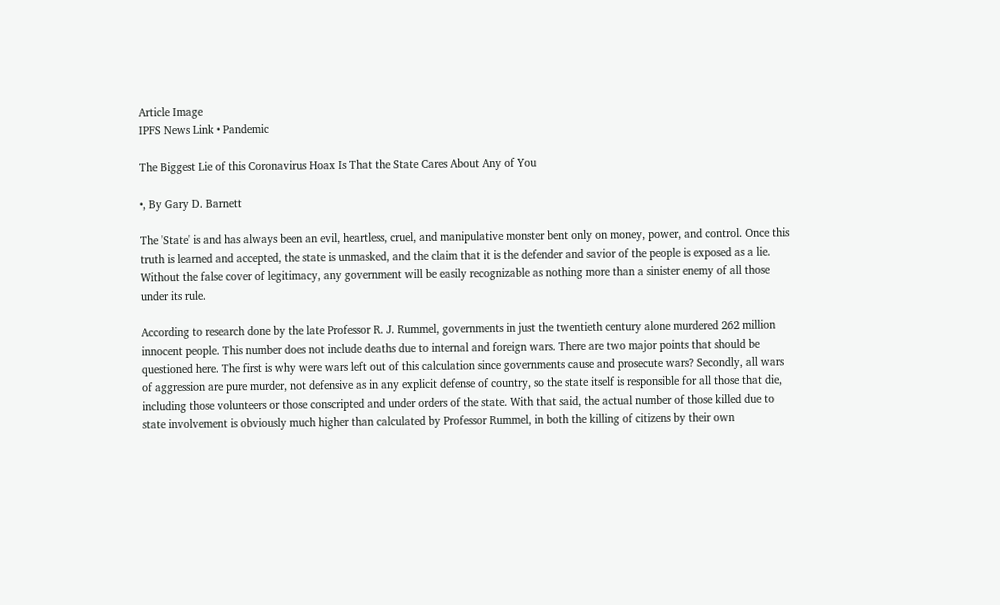Article Image
IPFS News Link • Pandemic

The Biggest Lie of this Coronavirus Hoax Is That the State Cares About Any of You

•, By Gary D. Barnett

The 'State' is and has always been an evil, heartless, cruel, and manipulative monster bent only on money, power, and control. Once this truth is learned and accepted, the state is unmasked, and the claim that it is the defender and savior of the people is exposed as a lie. Without the false cover of legitimacy, any government will be easily recognizable as nothing more than a sinister enemy of all those under its rule.

According to research done by the late Professor R. J. Rummel, governments in just the twentieth century alone murdered 262 million innocent people. This number does not include deaths due to internal and foreign wars. There are two major points that should be questioned here. The first is why were wars left out of this calculation since governments cause and prosecute wars? Secondly, all wars of aggression are pure murder, not defensive as in any explicit defense of country, so the state itself is responsible for all those that die, including those volunteers or those conscripted and under orders of the state. With that said, the actual number of those killed due to state involvement is obviously much higher than calculated by Professor Rummel, in both the killing of citizens by their own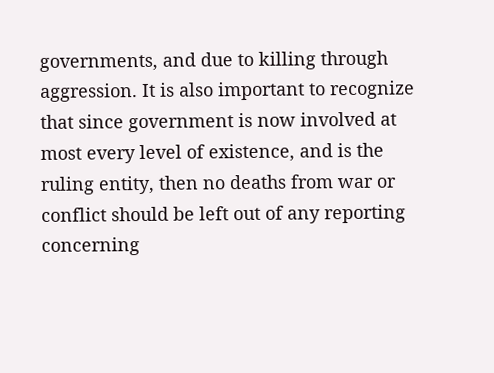governments, and due to killing through aggression. It is also important to recognize that since government is now involved at most every level of existence, and is the ruling entity, then no deaths from war or conflict should be left out of any reporting concerning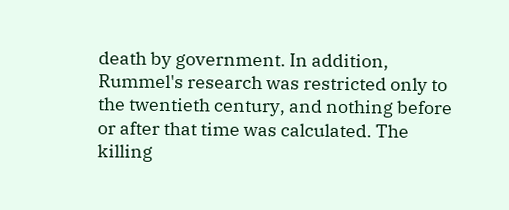death by government. In addition, Rummel's research was restricted only to the twentieth century, and nothing before or after that time was calculated. The killing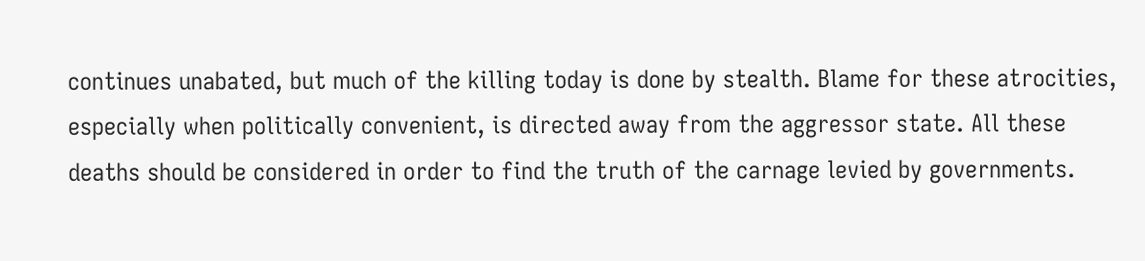continues unabated, but much of the killing today is done by stealth. Blame for these atrocities, especially when politically convenient, is directed away from the aggressor state. All these deaths should be considered in order to find the truth of the carnage levied by governments.